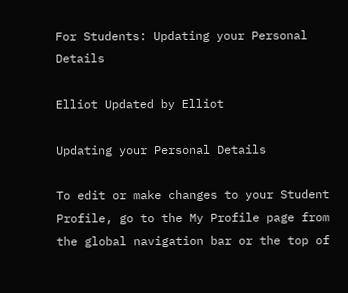For Students: Updating your Personal Details

Elliot Updated by Elliot

Updating your Personal Details

To edit or make changes to your Student Profile, go to the My Profile page from the global navigation bar or the top of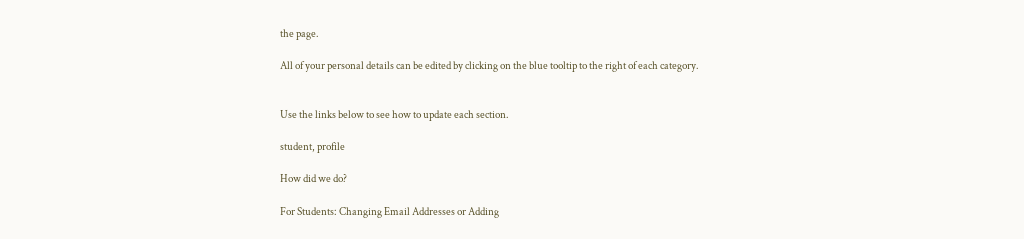the page.

All of your personal details can be edited by clicking on the blue tooltip to the right of each category.


Use the links below to see how to update each section.

student, profile

How did we do?

For Students: Changing Email Addresses or Adding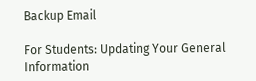Backup Email

For Students: Updating Your General Information